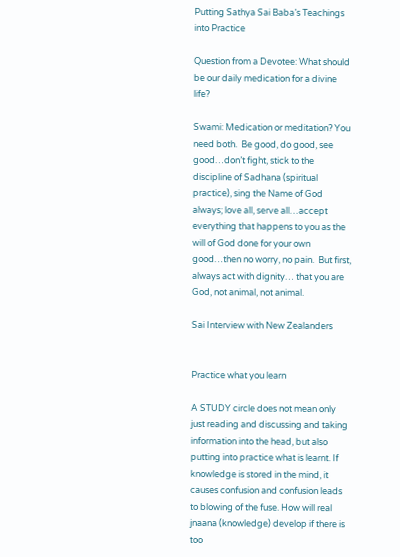Putting Sathya Sai Baba’s Teachings into Practice

Question from a Devotee: What should be our daily medication for a divine life?

Swami: Medication or meditation? You need both.  Be good, do good, see good…don’t fight, stick to the discipline of Sadhana (spiritual practice), sing the Name of God always; love all, serve all…accept everything that happens to you as the will of God done for your own good…then no worry, no pain.  But first, always act with dignity… that you are God, not animal, not animal.

Sai Interview with New Zealanders


Practice what you learn

A STUDY circle does not mean only just reading and discussing and taking information into the head, but also putting into practice what is learnt. If knowledge is stored in the mind, it causes confusion and confusion leads to blowing of the fuse. How will real jnaana (knowledge) develop if there is too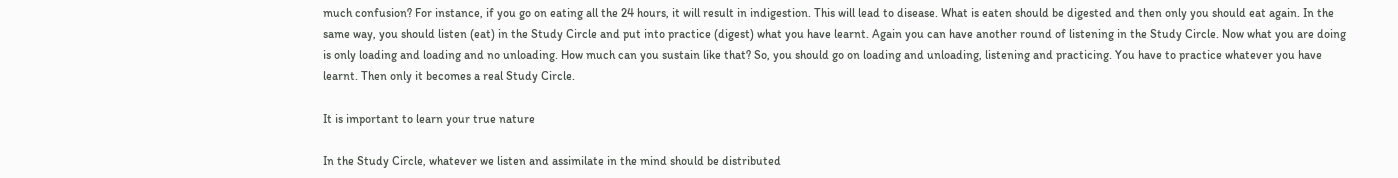much confusion? For instance, if you go on eating all the 24 hours, it will result in indigestion. This will lead to disease. What is eaten should be digested and then only you should eat again. In the same way, you should listen (eat) in the Study Circle and put into practice (digest) what you have learnt. Again you can have another round of listening in the Study Circle. Now what you are doing is only loading and loading and no unloading. How much can you sustain like that? So, you should go on loading and unloading, listening and practicing. You have to practice whatever you have learnt. Then only it becomes a real Study Circle.

It is important to learn your true nature

In the Study Circle, whatever we listen and assimilate in the mind should be distributed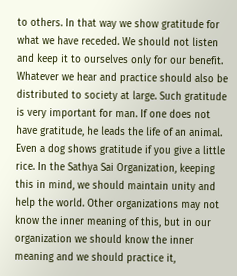to others. In that way we show gratitude for what we have receded. We should not listen and keep it to ourselves only for our benefit. Whatever we hear and practice should also be distributed to society at large. Such gratitude is very important for man. If one does not have gratitude, he leads the life of an animal. Even a dog shows gratitude if you give a little rice. In the Sathya Sai Organization, keeping this in mind, we should maintain unity and help the world. Other organizations may not know the inner meaning of this, but in our organization we should know the inner meaning and we should practice it,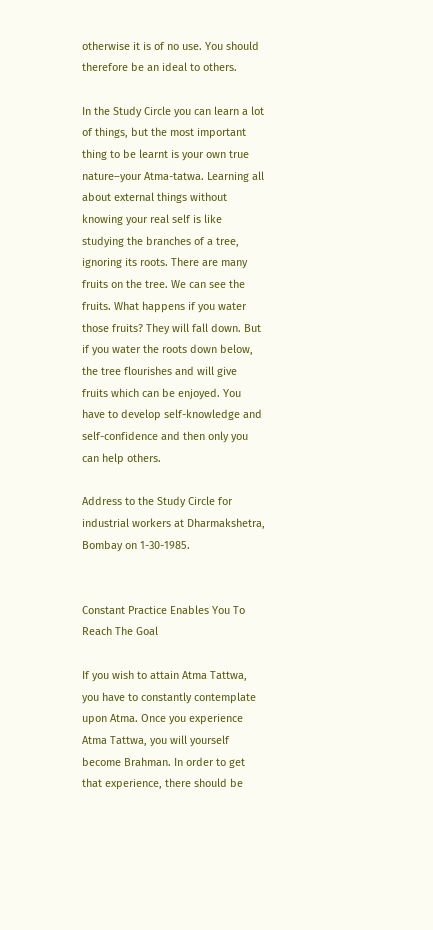otherwise it is of no use. You should therefore be an ideal to others.

In the Study Circle you can learn a lot of things, but the most important thing to be learnt is your own true nature–your Atma-tatwa. Learning all about external things without knowing your real self is like studying the branches of a tree, ignoring its roots. There are many fruits on the tree. We can see the fruits. What happens if you water those fruits? They will fall down. But if you water the roots down below, the tree flourishes and will give fruits which can be enjoyed. You have to develop self-knowledge and self-confidence and then only you can help others.

Address to the Study Circle for industrial workers at Dharmakshetra, Bombay on 1-30-1985.


Constant Practice Enables You To Reach The Goal

If you wish to attain Atma Tattwa, you have to constantly contemplate upon Atma. Once you experience Atma Tattwa, you will yourself become Brahman. In order to get that experience, there should be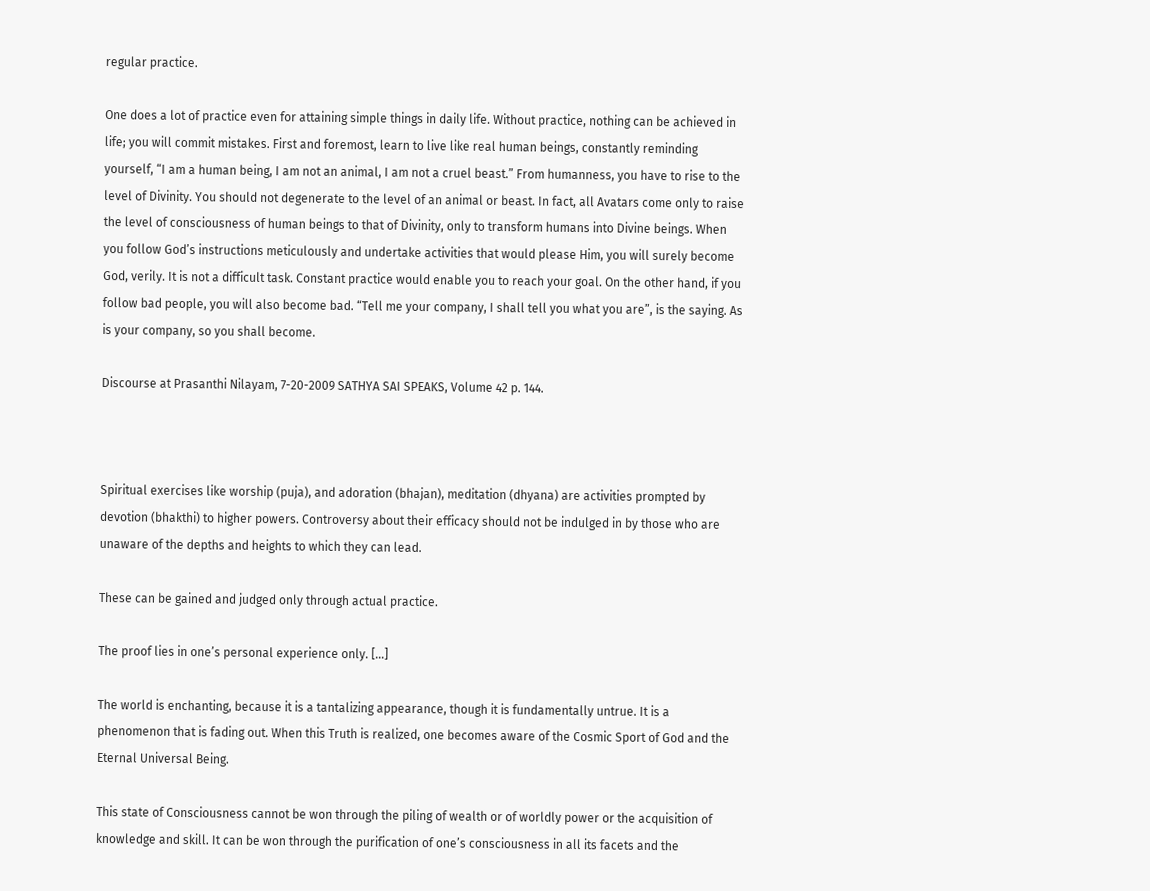regular practice.

One does a lot of practice even for attaining simple things in daily life. Without practice, nothing can be achieved in life; you will commit mistakes. First and foremost, learn to live like real human beings, constantly reminding yourself, “I am a human being, I am not an animal, I am not a cruel beast.” From humanness, you have to rise to the level of Divinity. You should not degenerate to the level of an animal or beast. In fact, all Avatars come only to raise the level of consciousness of human beings to that of Divinity, only to transform humans into Divine beings. When you follow God’s instructions meticulously and undertake activities that would please Him, you will surely become God, verily. It is not a difficult task. Constant practice would enable you to reach your goal. On the other hand, if you follow bad people, you will also become bad. “Tell me your company, I shall tell you what you are”, is the saying. As is your company, so you shall become.

Discourse at Prasanthi Nilayam, 7-20-2009 SATHYA SAI SPEAKS, Volume 42 p. 144.



Spiritual exercises like worship (puja), and adoration (bhajan), meditation (dhyana) are activities prompted by devotion (bhakthi) to higher powers. Controversy about their efficacy should not be indulged in by those who are unaware of the depths and heights to which they can lead.

These can be gained and judged only through actual practice.

The proof lies in one’s personal experience only. […]

The world is enchanting, because it is a tantalizing appearance, though it is fundamentally untrue. It is a phenomenon that is fading out. When this Truth is realized, one becomes aware of the Cosmic Sport of God and the Eternal Universal Being.

This state of Consciousness cannot be won through the piling of wealth or of worldly power or the acquisition of knowledge and skill. It can be won through the purification of one’s consciousness in all its facets and the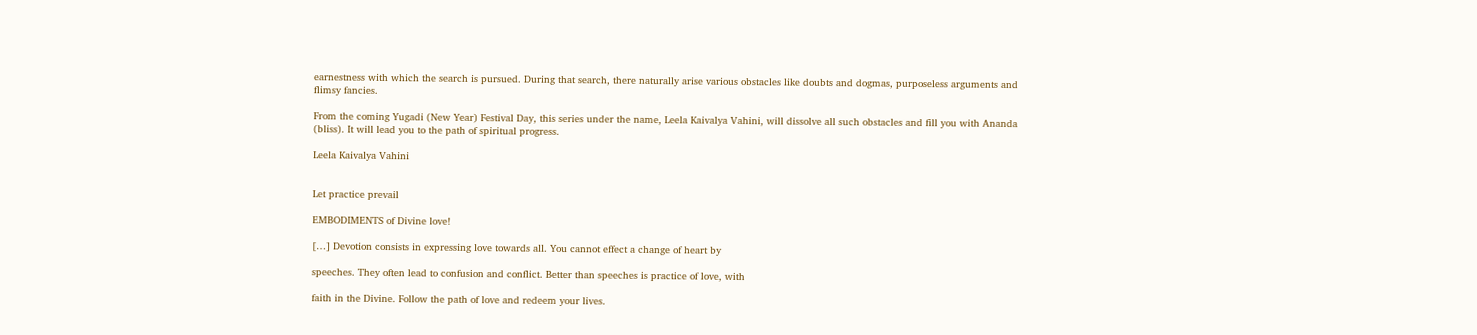earnestness with which the search is pursued. During that search, there naturally arise various obstacles like doubts and dogmas, purposeless arguments and flimsy fancies.

From the coming Yugadi (New Year) Festival Day, this series under the name, Leela Kaivalya Vahini, will dissolve all such obstacles and fill you with Ananda (bliss). It will lead you to the path of spiritual progress.

Leela Kaivalya Vahini


Let practice prevail

EMBODIMENTS of Divine love!

[…] Devotion consists in expressing love towards all. You cannot effect a change of heart by

speeches. They often lead to confusion and conflict. Better than speeches is practice of love, with

faith in the Divine. Follow the path of love and redeem your lives.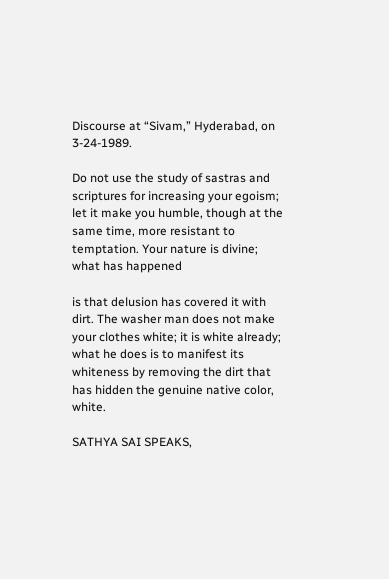Discourse at “Sivam,” Hyderabad, on 3-24-1989.

Do not use the study of sastras and scriptures for increasing your egoism; let it make you humble, though at the same time, more resistant to temptation. Your nature is divine; what has happened

is that delusion has covered it with dirt. The washer man does not make your clothes white; it is white already; what he does is to manifest its whiteness by removing the dirt that has hidden the genuine native color, white.

SATHYA SAI SPEAKS,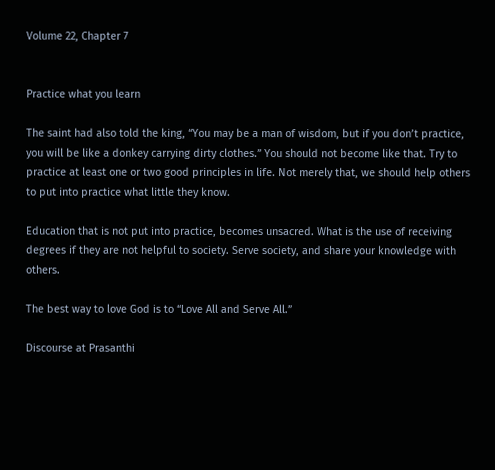Volume 22, Chapter 7


Practice what you learn

The saint had also told the king, “You may be a man of wisdom, but if you don’t practice, you will be like a donkey carrying dirty clothes.” You should not become like that. Try to practice at least one or two good principles in life. Not merely that, we should help others to put into practice what little they know.

Education that is not put into practice, becomes unsacred. What is the use of receiving degrees if they are not helpful to society. Serve society, and share your knowledge with others.

The best way to love God is to “Love All and Serve All.”

Discourse at Prasanthi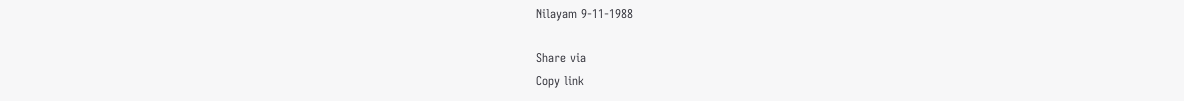Nilayam 9-11-1988

Share via
Copy link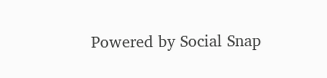Powered by Social Snap